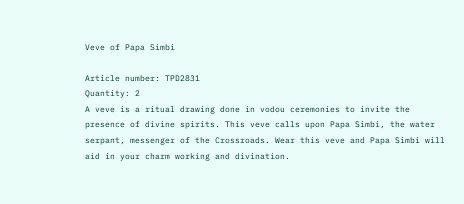Veve of Papa Simbi

Article number: TPD2831
Quantity: 2
A veve is a ritual drawing done in vodou ceremonies to invite the presence of divine spirits. This veve calls upon Papa Simbi, the water serpant, messenger of the Crossroads. Wear this veve and Papa Simbi will aid in your charm working and divination.